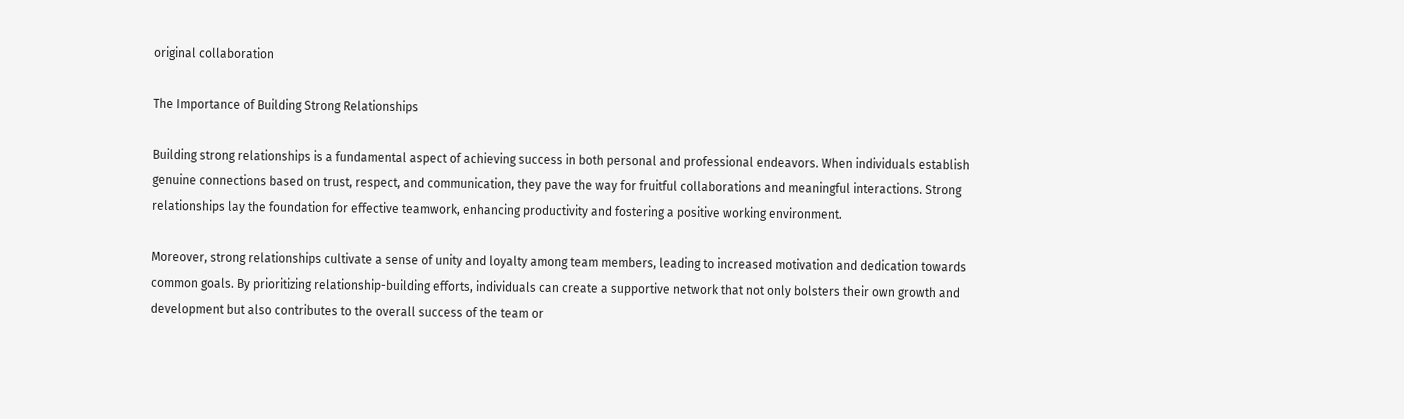original collaboration

The Importance of Building Strong Relationships

Building strong relationships is a fundamental aspect of achieving success in both personal and professional endeavors. When individuals establish genuine connections based on trust, respect, and communication, they pave the way for fruitful collaborations and meaningful interactions. Strong relationships lay the foundation for effective teamwork, enhancing productivity and fostering a positive working environment.

Moreover, strong relationships cultivate a sense of unity and loyalty among team members, leading to increased motivation and dedication towards common goals. By prioritizing relationship-building efforts, individuals can create a supportive network that not only bolsters their own growth and development but also contributes to the overall success of the team or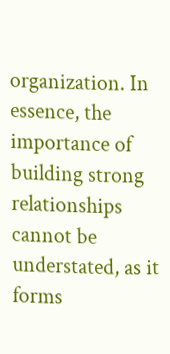organization. In essence, the importance of building strong relationships cannot be understated, as it forms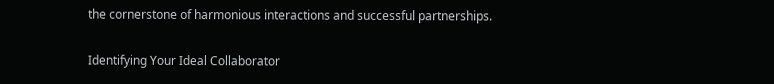the cornerstone of harmonious interactions and successful partnerships.

Identifying Your Ideal Collaborator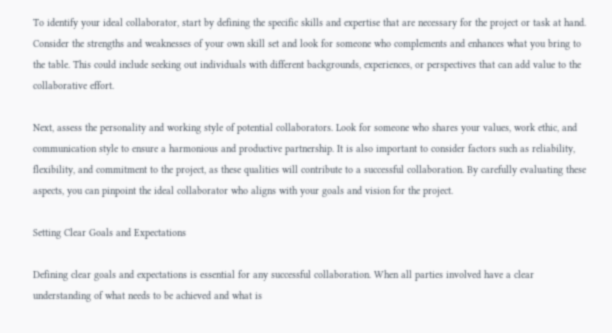To identify your ideal collaborator, start by defining the specific skills and expertise that are necessary for the project or task at hand. Consider the strengths and weaknesses of your own skill set and look for someone who complements and enhances what you bring to the table. This could include seeking out individuals with different backgrounds, experiences, or perspectives that can add value to the collaborative effort.

Next, assess the personality and working style of potential collaborators. Look for someone who shares your values, work ethic, and communication style to ensure a harmonious and productive partnership. It is also important to consider factors such as reliability, flexibility, and commitment to the project, as these qualities will contribute to a successful collaboration. By carefully evaluating these aspects, you can pinpoint the ideal collaborator who aligns with your goals and vision for the project.

Setting Clear Goals and Expectations

Defining clear goals and expectations is essential for any successful collaboration. When all parties involved have a clear understanding of what needs to be achieved and what is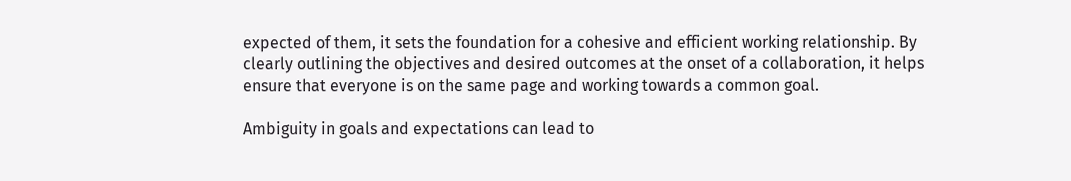expected of them, it sets the foundation for a cohesive and efficient working relationship. By clearly outlining the objectives and desired outcomes at the onset of a collaboration, it helps ensure that everyone is on the same page and working towards a common goal.

Ambiguity in goals and expectations can lead to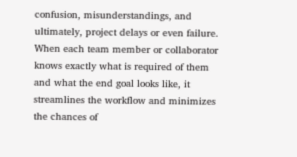confusion, misunderstandings, and ultimately, project delays or even failure. When each team member or collaborator knows exactly what is required of them and what the end goal looks like, it streamlines the workflow and minimizes the chances of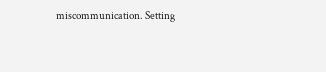miscommunication. Setting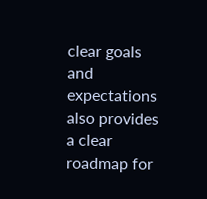clear goals and expectations also provides a clear roadmap for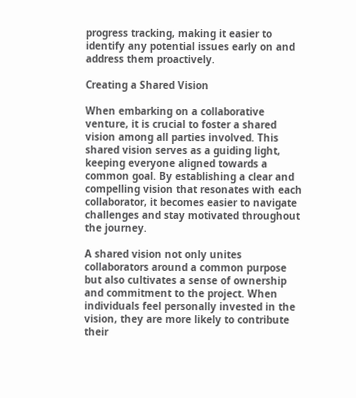progress tracking, making it easier to identify any potential issues early on and address them proactively.

Creating a Shared Vision

When embarking on a collaborative venture, it is crucial to foster a shared vision among all parties involved. This shared vision serves as a guiding light, keeping everyone aligned towards a common goal. By establishing a clear and compelling vision that resonates with each collaborator, it becomes easier to navigate challenges and stay motivated throughout the journey.

A shared vision not only unites collaborators around a common purpose but also cultivates a sense of ownership and commitment to the project. When individuals feel personally invested in the vision, they are more likely to contribute their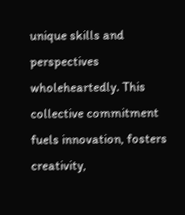unique skills and perspectives wholeheartedly. This collective commitment fuels innovation, fosters creativity,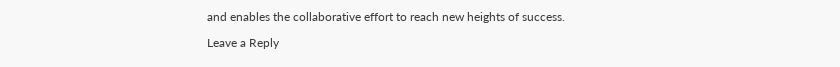and enables the collaborative effort to reach new heights of success.

Leave a Reply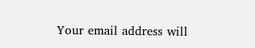Your email address will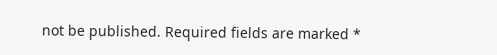not be published. Required fields are marked *